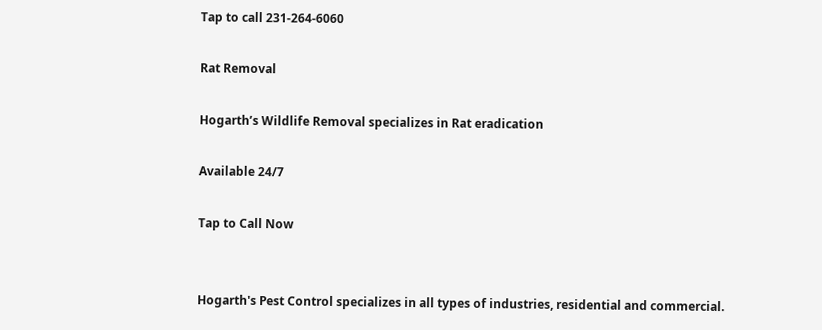Tap to call 231-264-6060

Rat Removal

Hogarth’s Wildlife Removal specializes in Rat eradication

Available 24/7

Tap to Call Now


Hogarth's Pest Control specializes in all types of industries, residential and commercial.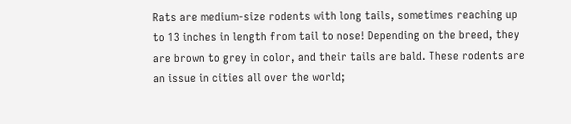Rats are medium-size rodents with long tails, sometimes reaching up to 13 inches in length from tail to nose! Depending on the breed, they are brown to grey in color, and their tails are bald. These rodents are an issue in cities all over the world;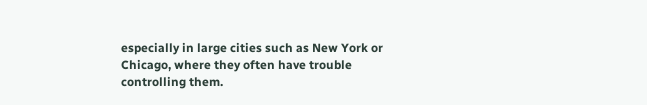especially in large cities such as New York or Chicago, where they often have trouble controlling them.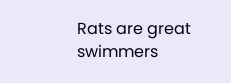Rats are great swimmers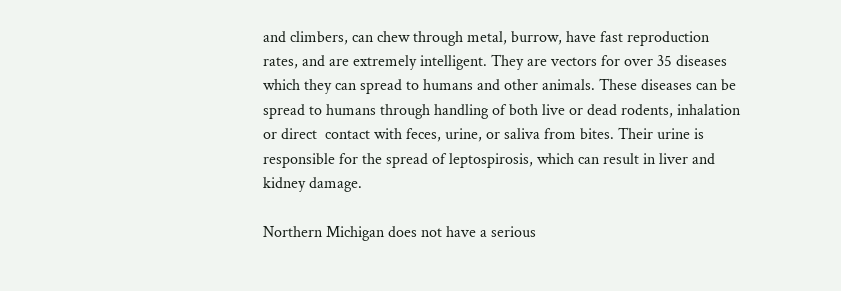and climbers, can chew through metal, burrow, have fast reproduction rates, and are extremely intelligent. They are vectors for over 35 diseases which they can spread to humans and other animals. These diseases can be spread to humans through handling of both live or dead rodents, inhalation or direct  contact with feces, urine, or saliva from bites. Their urine is responsible for the spread of leptospirosis, which can result in liver and kidney damage.

Northern Michigan does not have a serious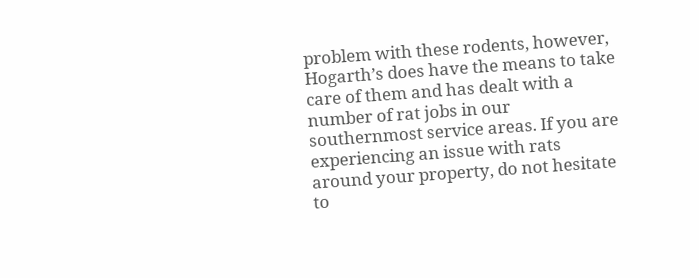problem with these rodents, however, Hogarth’s does have the means to take care of them and has dealt with a number of rat jobs in our southernmost service areas. If you are experiencing an issue with rats around your property, do not hesitate to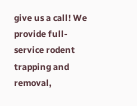give us a call! We provide full-service rodent trapping and removal,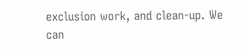exclusion work, and clean-up. We can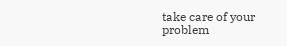take care of your problem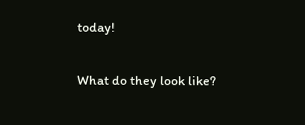today!

What do they look like?